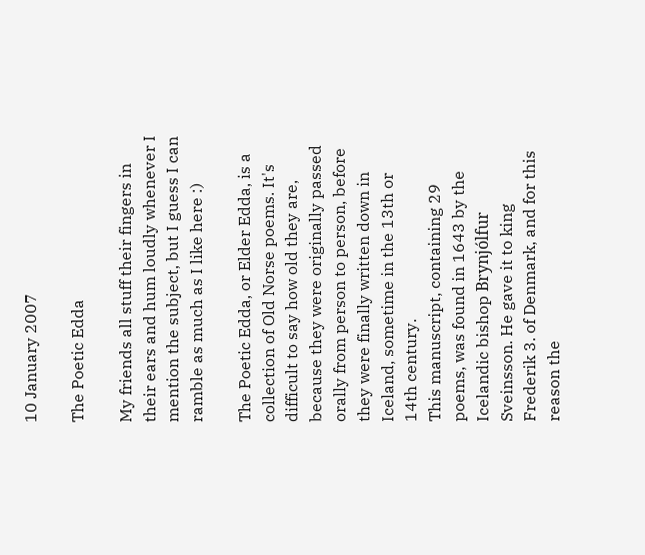10 January 2007

The Poetic Edda

My friends all stuff their fingers in their ears and hum loudly whenever I mention the subject, but I guess I can ramble as much as I like here :)

The Poetic Edda, or Elder Edda, is a collection of Old Norse poems. It's difficult to say how old they are, because they were originally passed orally from person to person, before they were finally written down in Iceland, sometime in the 13th or 14th century.
This manuscript, containing 29 poems, was found in 1643 by the Icelandic bishop Brynjólfur Sveinsson. He gave it to king Frederik 3. of Denmark, and for this reason the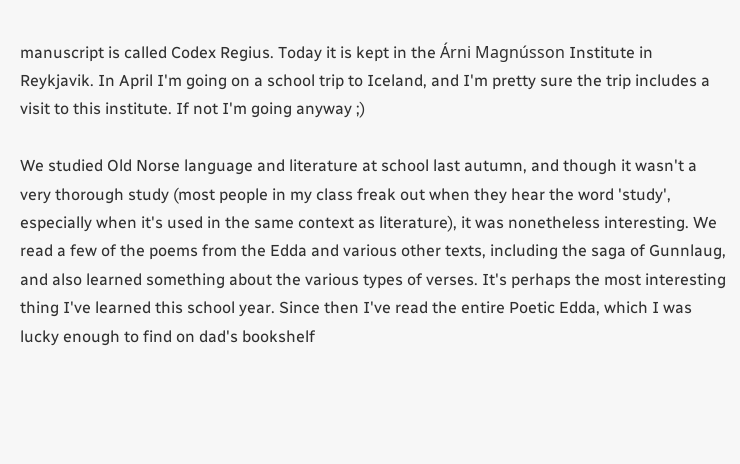manuscript is called Codex Regius. Today it is kept in the Árni Magnússon Institute in Reykjavik. In April I'm going on a school trip to Iceland, and I'm pretty sure the trip includes a visit to this institute. If not I'm going anyway ;)

We studied Old Norse language and literature at school last autumn, and though it wasn't a very thorough study (most people in my class freak out when they hear the word 'study', especially when it's used in the same context as literature), it was nonetheless interesting. We read a few of the poems from the Edda and various other texts, including the saga of Gunnlaug, and also learned something about the various types of verses. It's perhaps the most interesting thing I've learned this school year. Since then I've read the entire Poetic Edda, which I was lucky enough to find on dad's bookshelf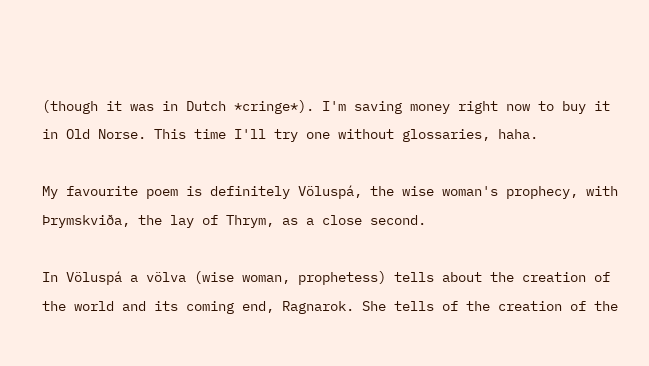(though it was in Dutch *cringe*). I'm saving money right now to buy it in Old Norse. This time I'll try one without glossaries, haha.

My favourite poem is definitely Völuspá, the wise woman's prophecy, with Þrymskviða, the lay of Thrym, as a close second.

In Völuspá a völva (wise woman, prophetess) tells about the creation of the world and its coming end, Ragnarok. She tells of the creation of the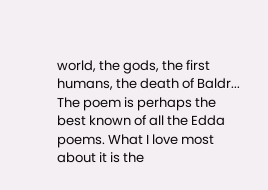world, the gods, the first humans, the death of Baldr... The poem is perhaps the best known of all the Edda poems. What I love most about it is the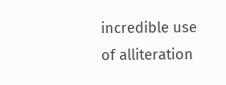incredible use of alliteration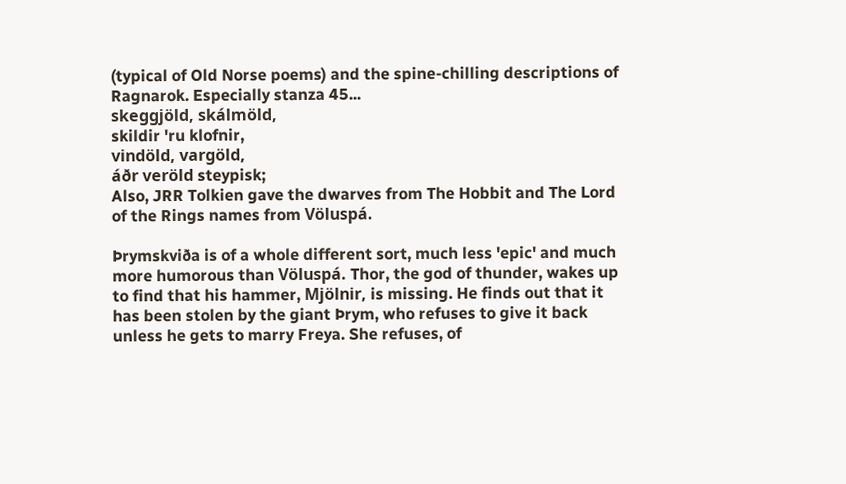(typical of Old Norse poems) and the spine-chilling descriptions of Ragnarok. Especially stanza 45...
skeggjöld, skálmöld,
skildir 'ru klofnir,
vindöld, vargöld,
áðr veröld steypisk;
Also, JRR Tolkien gave the dwarves from The Hobbit and The Lord of the Rings names from Völuspá.

Þrymskviða is of a whole different sort, much less 'epic' and much more humorous than Völuspá. Thor, the god of thunder, wakes up to find that his hammer, Mjölnir, is missing. He finds out that it has been stolen by the giant Þrym, who refuses to give it back unless he gets to marry Freya. She refuses, of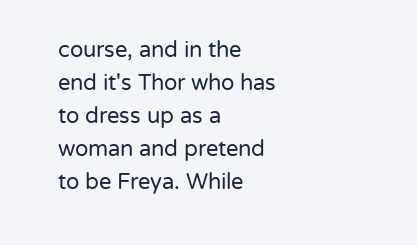course, and in the end it's Thor who has to dress up as a woman and pretend to be Freya. While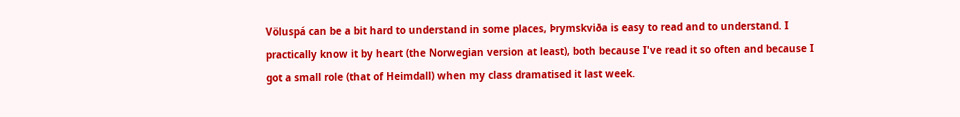Völuspá can be a bit hard to understand in some places, Þrymskviða is easy to read and to understand. I practically know it by heart (the Norwegian version at least), both because I've read it so often and because I got a small role (that of Heimdall) when my class dramatised it last week.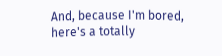And, because I'm bored, here's a totally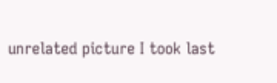unrelated picture I took last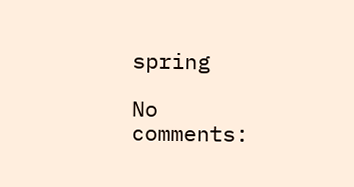spring

No comments: